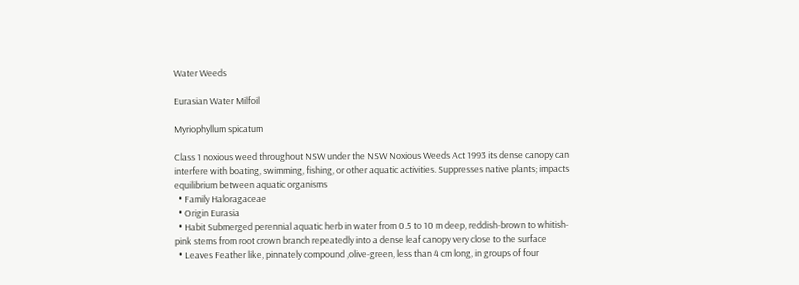Water Weeds

Eurasian Water Milfoil

Myriophyllum spicatum

Class 1 noxious weed throughout NSW under the NSW Noxious Weeds Act 1993 its dense canopy can interfere with boating, swimming, fishing, or other aquatic activities. Suppresses native plants; impacts equilibrium between aquatic organisms
  • Family Haloragaceae
  • Origin Eurasia
  • Habit Submerged perennial aquatic herb in water from 0.5 to 10 m deep, reddish-brown to whitish-pink stems from root crown branch repeatedly into a dense leaf canopy very close to the surface
  • Leaves Feather like, pinnately compound ,olive-green, less than 4 cm long, in groups of four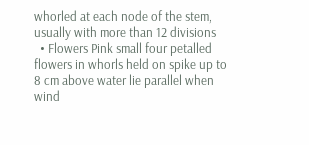whorled at each node of the stem, usually with more than 12 divisions
  • Flowers Pink small four petalled flowers in whorls held on spike up to 8 cm above water lie parallel when wind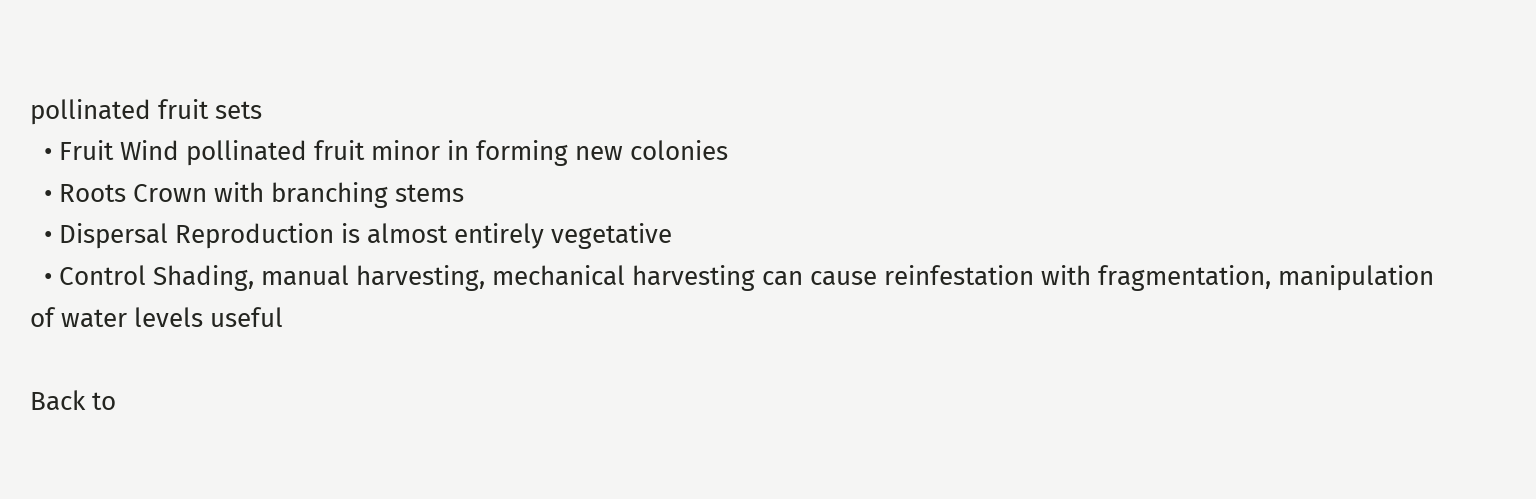pollinated fruit sets
  • Fruit Wind pollinated fruit minor in forming new colonies
  • Roots Crown with branching stems
  • Dispersal Reproduction is almost entirely vegetative
  • Control Shading, manual harvesting, mechanical harvesting can cause reinfestation with fragmentation, manipulation of water levels useful

Back to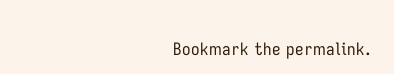Bookmark the permalink.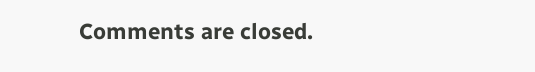Comments are closed.